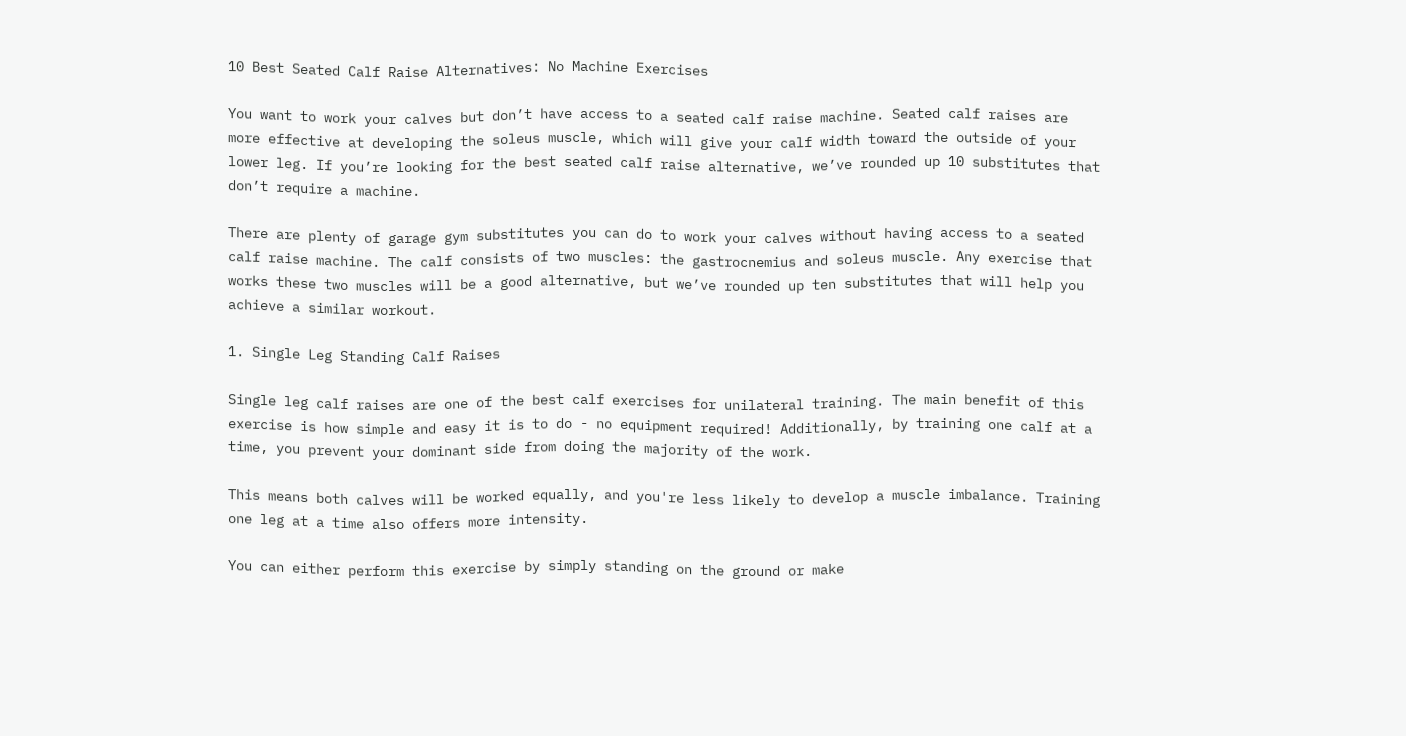10 Best Seated Calf Raise Alternatives: No Machine Exercises

You want to work your calves but don’t have access to a seated calf raise machine. Seated calf raises are more effective at developing the soleus muscle, which will give your calf width toward the outside of your lower leg. If you’re looking for the best seated calf raise alternative, we’ve rounded up 10 substitutes that don’t require a machine.

There are plenty of garage gym substitutes you can do to work your calves without having access to a seated calf raise machine. The calf consists of two muscles: the gastrocnemius and soleus muscle. Any exercise that works these two muscles will be a good alternative, but we’ve rounded up ten substitutes that will help you achieve a similar workout.

1. Single Leg Standing Calf Raises

Single leg calf raises are one of the best calf exercises for unilateral training. The main benefit of this exercise is how simple and easy it is to do - no equipment required! Additionally, by training one calf at a time, you prevent your dominant side from doing the majority of the work.

This means both calves will be worked equally, and you're less likely to develop a muscle imbalance. Training one leg at a time also offers more intensity.

You can either perform this exercise by simply standing on the ground or make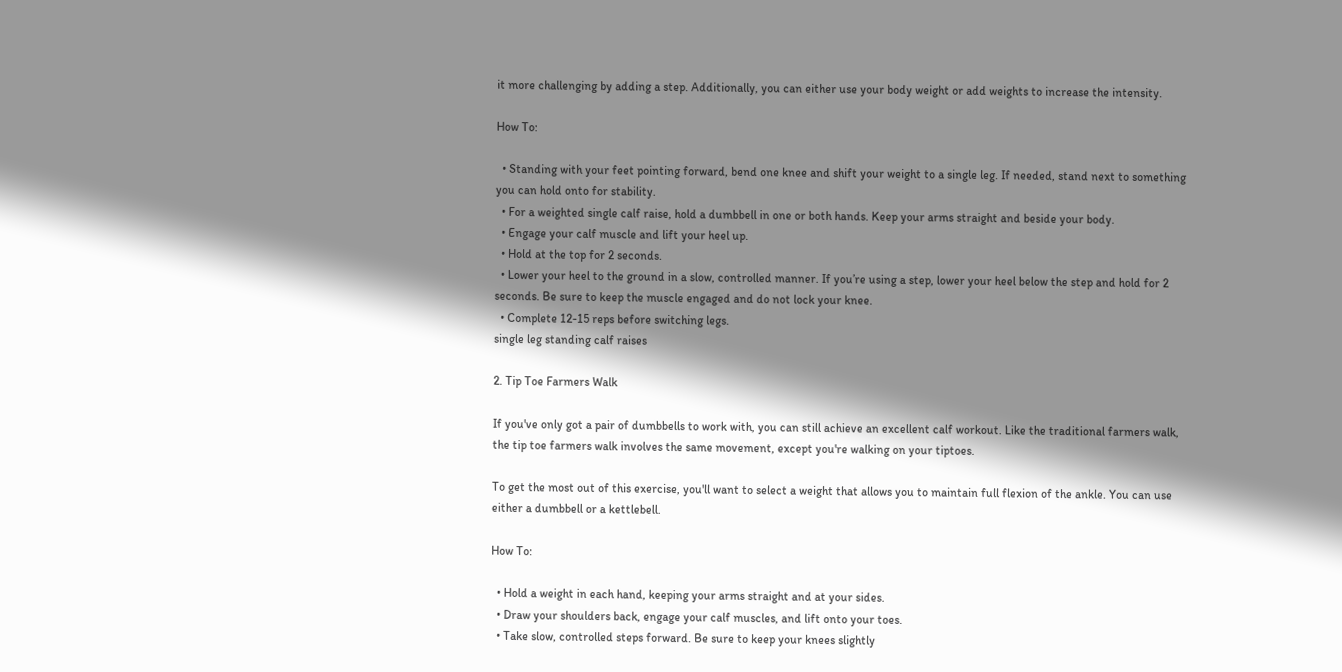it more challenging by adding a step. Additionally, you can either use your body weight or add weights to increase the intensity.

How To:

  • Standing with your feet pointing forward, bend one knee and shift your weight to a single leg. If needed, stand next to something you can hold onto for stability.
  • For a weighted single calf raise, hold a dumbbell in one or both hands. Keep your arms straight and beside your body.
  • Engage your calf muscle and lift your heel up.
  • Hold at the top for 2 seconds.
  • Lower your heel to the ground in a slow, controlled manner. If you’re using a step, lower your heel below the step and hold for 2 seconds. Be sure to keep the muscle engaged and do not lock your knee.
  • Complete 12-15 reps before switching legs.
single leg standing calf raises

2. Tip Toe Farmers Walk

If you've only got a pair of dumbbells to work with, you can still achieve an excellent calf workout. Like the traditional farmers walk, the tip toe farmers walk involves the same movement, except you're walking on your tiptoes.

To get the most out of this exercise, you'll want to select a weight that allows you to maintain full flexion of the ankle. You can use either a dumbbell or a kettlebell.

How To:

  • Hold a weight in each hand, keeping your arms straight and at your sides.
  • Draw your shoulders back, engage your calf muscles, and lift onto your toes.
  • Take slow, controlled steps forward. Be sure to keep your knees slightly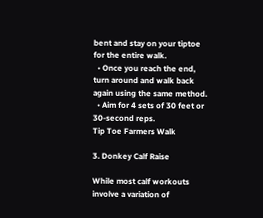bent and stay on your tiptoe for the entire walk.
  • Once you reach the end, turn around and walk back again using the same method.
  • Aim for 4 sets of 30 feet or 30-second reps.
Tip Toe Farmers Walk

3. Donkey Calf Raise

While most calf workouts involve a variation of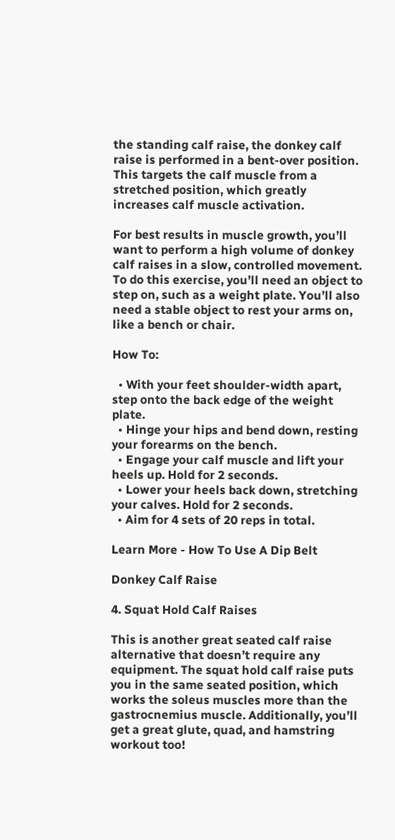the standing calf raise, the donkey calf raise is performed in a bent-over position. This targets the calf muscle from a stretched position, which greatly increases calf muscle activation.

For best results in muscle growth, you’ll want to perform a high volume of donkey calf raises in a slow, controlled movement. To do this exercise, you’ll need an object to step on, such as a weight plate. You’ll also need a stable object to rest your arms on, like a bench or chair.

How To:

  • With your feet shoulder-width apart, step onto the back edge of the weight plate.
  • Hinge your hips and bend down, resting your forearms on the bench.
  • Engage your calf muscle and lift your heels up. Hold for 2 seconds.
  • Lower your heels back down, stretching your calves. Hold for 2 seconds.
  • Aim for 4 sets of 20 reps in total.

Learn More - How To Use A Dip Belt

Donkey Calf Raise

4. Squat Hold Calf Raises

This is another great seated calf raise alternative that doesn’t require any equipment. The squat hold calf raise puts you in the same seated position, which works the soleus muscles more than the gastrocnemius muscle. Additionally, you’ll get a great glute, quad, and hamstring workout too!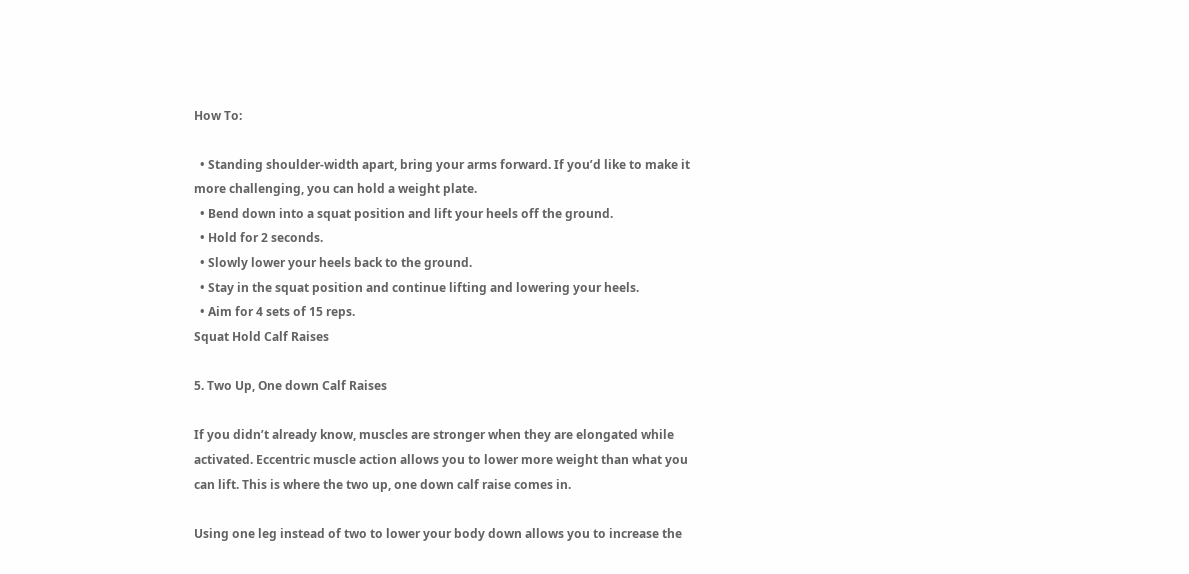How To:

  • Standing shoulder-width apart, bring your arms forward. If you’d like to make it more challenging, you can hold a weight plate.
  • Bend down into a squat position and lift your heels off the ground.
  • Hold for 2 seconds.
  • Slowly lower your heels back to the ground.
  • Stay in the squat position and continue lifting and lowering your heels.
  • Aim for 4 sets of 15 reps.
Squat Hold Calf Raises

5. Two Up, One down Calf Raises

If you didn’t already know, muscles are stronger when they are elongated while activated. Eccentric muscle action allows you to lower more weight than what you can lift. This is where the two up, one down calf raise comes in.

Using one leg instead of two to lower your body down allows you to increase the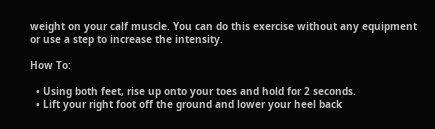weight on your calf muscle. You can do this exercise without any equipment or use a step to increase the intensity.

How To:

  • Using both feet, rise up onto your toes and hold for 2 seconds.
  • Lift your right foot off the ground and lower your heel back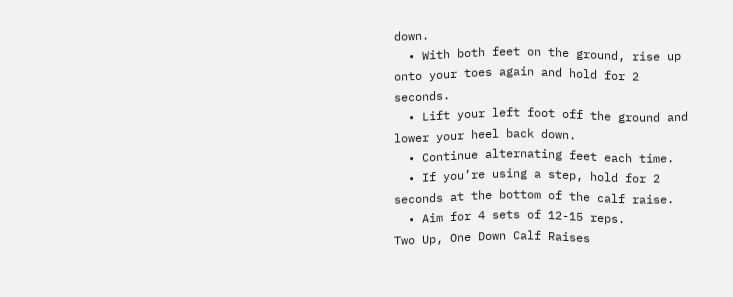down.
  • With both feet on the ground, rise up onto your toes again and hold for 2 seconds.
  • Lift your left foot off the ground and lower your heel back down.
  • Continue alternating feet each time.
  • If you’re using a step, hold for 2 seconds at the bottom of the calf raise.
  • Aim for 4 sets of 12-15 reps.
Two Up, One Down Calf Raises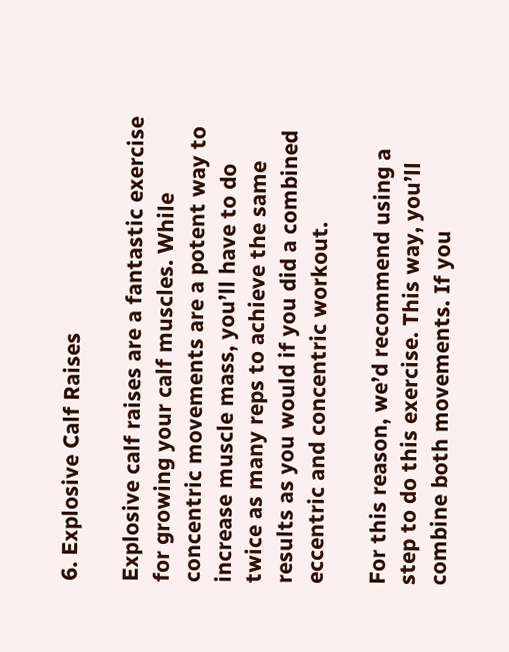6. Explosive Calf Raises

Explosive calf raises are a fantastic exercise for growing your calf muscles. While concentric movements are a potent way to increase muscle mass, you’ll have to do twice as many reps to achieve the same results as you would if you did a combined eccentric and concentric workout.

For this reason, we’d recommend using a step to do this exercise. This way, you’ll combine both movements. If you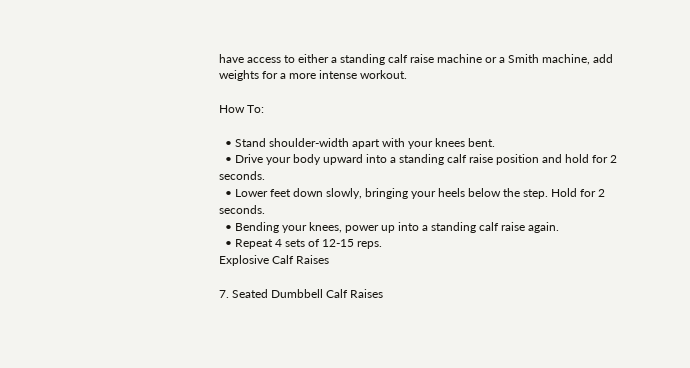have access to either a standing calf raise machine or a Smith machine, add weights for a more intense workout.

How To:

  • Stand shoulder-width apart with your knees bent.
  • Drive your body upward into a standing calf raise position and hold for 2 seconds.
  • Lower feet down slowly, bringing your heels below the step. Hold for 2 seconds.
  • Bending your knees, power up into a standing calf raise again.
  • Repeat 4 sets of 12-15 reps.
Explosive Calf Raises

7. Seated Dumbbell Calf Raises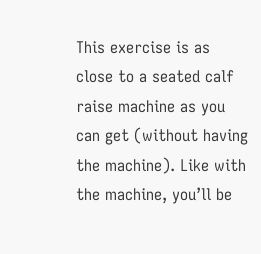This exercise is as close to a seated calf raise machine as you can get (without having the machine). Like with the machine, you’ll be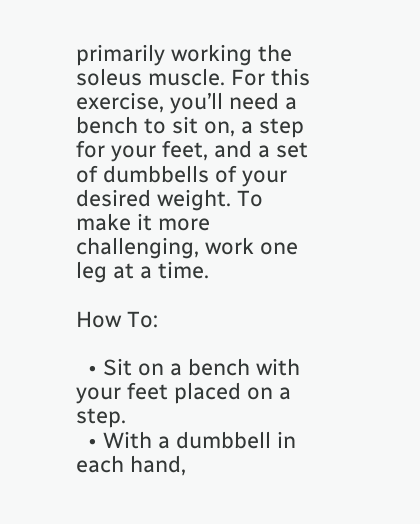primarily working the soleus muscle. For this exercise, you’ll need a bench to sit on, a step for your feet, and a set of dumbbells of your desired weight. To make it more challenging, work one leg at a time.

How To:

  • Sit on a bench with your feet placed on a step.
  • With a dumbbell in each hand,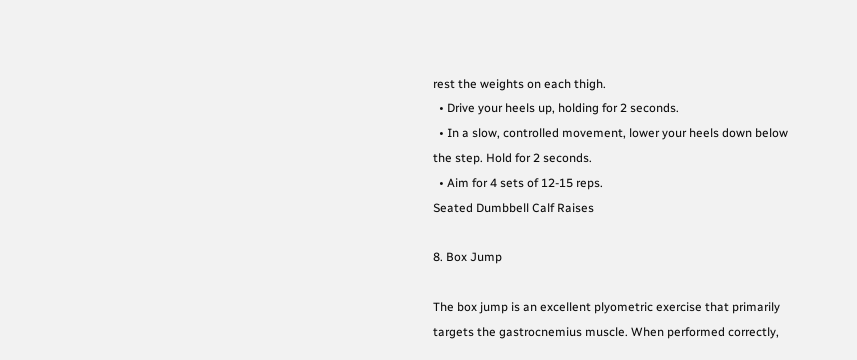rest the weights on each thigh.
  • Drive your heels up, holding for 2 seconds.
  • In a slow, controlled movement, lower your heels down below the step. Hold for 2 seconds.
  • Aim for 4 sets of 12-15 reps.
Seated Dumbbell Calf Raises

8. Box Jump

The box jump is an excellent plyometric exercise that primarily targets the gastrocnemius muscle. When performed correctly,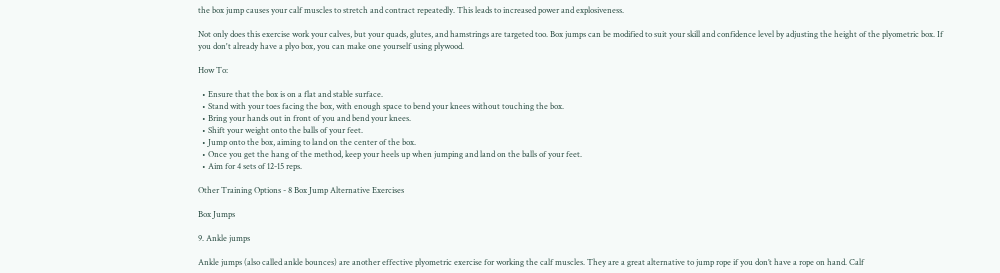the box jump causes your calf muscles to stretch and contract repeatedly. This leads to increased power and explosiveness.

Not only does this exercise work your calves, but your quads, glutes, and hamstrings are targeted too. Box jumps can be modified to suit your skill and confidence level by adjusting the height of the plyometric box. If you don't already have a plyo box, you can make one yourself using plywood.

How To:

  • Ensure that the box is on a flat and stable surface.
  • Stand with your toes facing the box, with enough space to bend your knees without touching the box.
  • Bring your hands out in front of you and bend your knees.
  • Shift your weight onto the balls of your feet.
  • Jump onto the box, aiming to land on the center of the box.
  • Once you get the hang of the method, keep your heels up when jumping and land on the balls of your feet.
  • Aim for 4 sets of 12-15 reps.

Other Training Options - 8 Box Jump Alternative Exercises

Box Jumps

9. Ankle jumps

Ankle jumps (also called ankle bounces) are another effective plyometric exercise for working the calf muscles. They are a great alternative to jump rope if you don’t have a rope on hand. Calf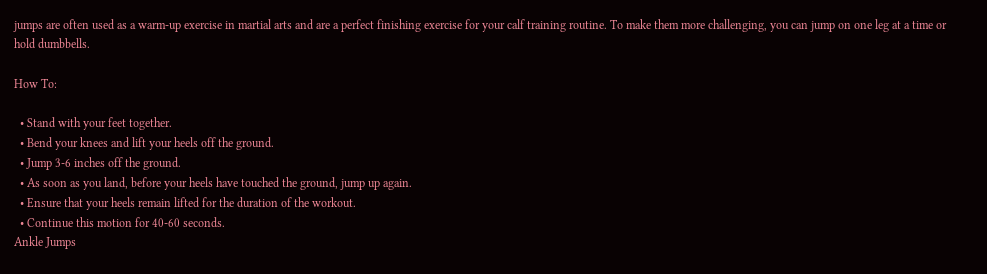jumps are often used as a warm-up exercise in martial arts and are a perfect finishing exercise for your calf training routine. To make them more challenging, you can jump on one leg at a time or hold dumbbells.

How To:

  • Stand with your feet together.
  • Bend your knees and lift your heels off the ground.
  • Jump 3-6 inches off the ground.
  • As soon as you land, before your heels have touched the ground, jump up again.
  • Ensure that your heels remain lifted for the duration of the workout.
  • Continue this motion for 40-60 seconds.
Ankle Jumps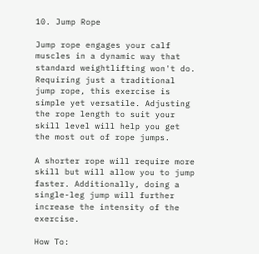10. Jump Rope

Jump rope engages your calf muscles in a dynamic way that standard weightlifting won't do. Requiring just a traditional jump rope, this exercise is simple yet versatile. Adjusting the rope length to suit your skill level will help you get the most out of rope jumps.

A shorter rope will require more skill but will allow you to jump faster. Additionally, doing a single-leg jump will further increase the intensity of the exercise.

How To: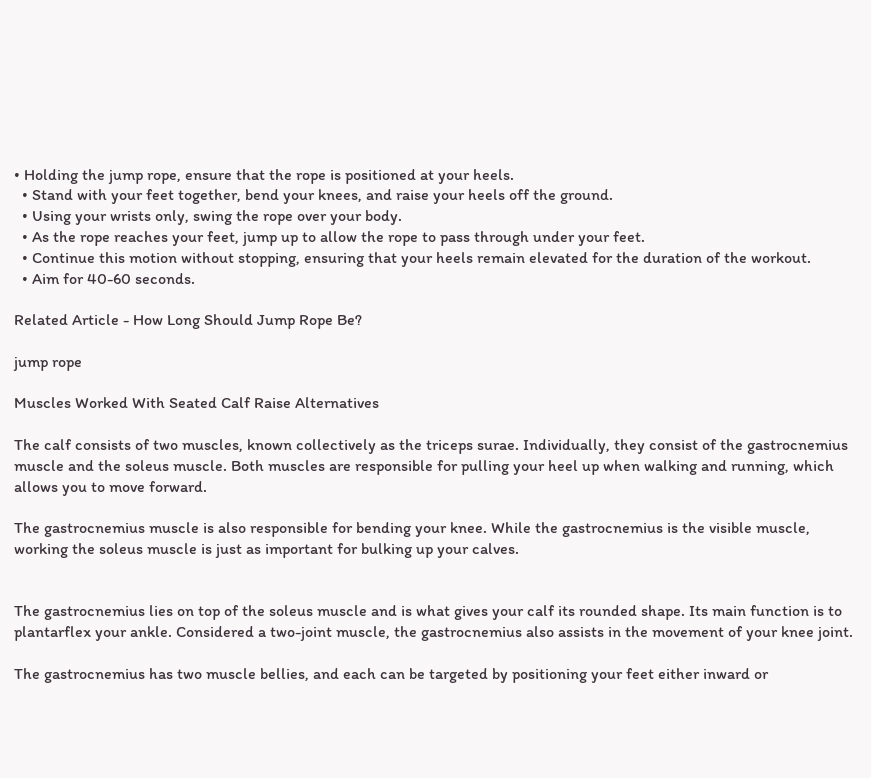• Holding the jump rope, ensure that the rope is positioned at your heels.
  • Stand with your feet together, bend your knees, and raise your heels off the ground.
  • Using your wrists only, swing the rope over your body.
  • As the rope reaches your feet, jump up to allow the rope to pass through under your feet.
  • Continue this motion without stopping, ensuring that your heels remain elevated for the duration of the workout.
  • Aim for 40-60 seconds.

Related Article - How Long Should Jump Rope Be?

jump rope

Muscles Worked With Seated Calf Raise Alternatives

The calf consists of two muscles, known collectively as the triceps surae. Individually, they consist of the gastrocnemius muscle and the soleus muscle. Both muscles are responsible for pulling your heel up when walking and running, which allows you to move forward.

The gastrocnemius muscle is also responsible for bending your knee. While the gastrocnemius is the visible muscle, working the soleus muscle is just as important for bulking up your calves.


The gastrocnemius lies on top of the soleus muscle and is what gives your calf its rounded shape. Its main function is to plantarflex your ankle. Considered a two-joint muscle, the gastrocnemius also assists in the movement of your knee joint.

The gastrocnemius has two muscle bellies, and each can be targeted by positioning your feet either inward or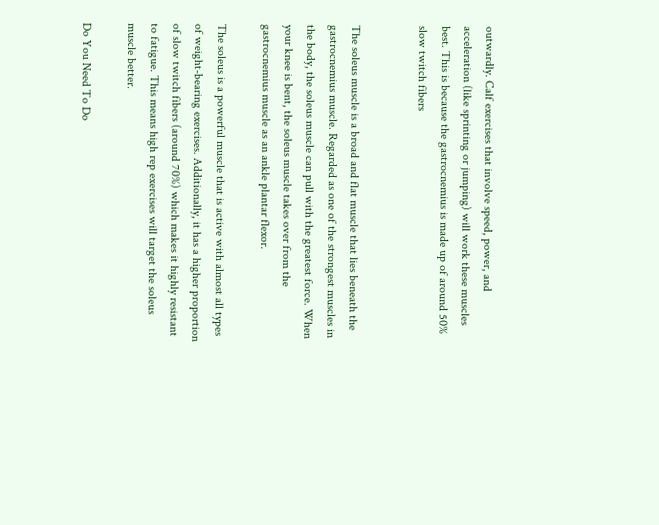outwardly. Calf exercises that involve speed, power, and acceleration (like sprinting or jumping) will work these muscles best. This is because the gastrocnemius is made up of around 50% slow twitch fibers


The soleus muscle is a broad and flat muscle that lies beneath the gastrocnemius muscle. Regarded as one of the strongest muscles in the body, the soleus muscle can pull with the greatest force. When your knee is bent, the soleus muscle takes over from the gastrocnemius muscle as an ankle plantar flexor.

The soleus is a powerful muscle that is active with almost all types of weight-bearing exercises. Additionally, it has a higher proportion of slow twitch fibers (around 70%) which makes it highly resistant to fatigue. This means high rep exercises will target the soleus muscle better.

Do You Need To Do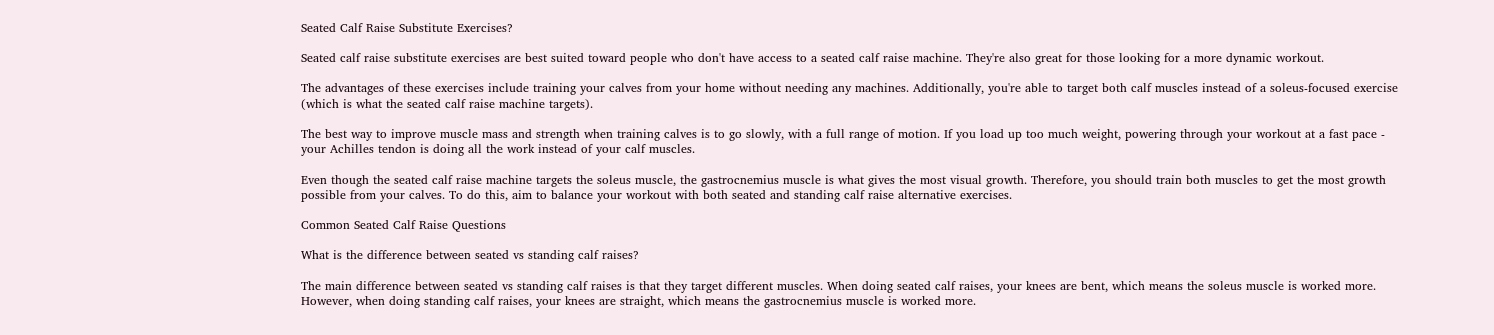Seated Calf Raise Substitute Exercises?

Seated calf raise substitute exercises are best suited toward people who don't have access to a seated calf raise machine. They're also great for those looking for a more dynamic workout.

The advantages of these exercises include training your calves from your home without needing any machines. Additionally, you're able to target both calf muscles instead of a soleus-focused exercise (which is what the seated calf raise machine targets).

The best way to improve muscle mass and strength when training calves is to go slowly, with a full range of motion. If you load up too much weight, powering through your workout at a fast pace - your Achilles tendon is doing all the work instead of your calf muscles.

Even though the seated calf raise machine targets the soleus muscle, the gastrocnemius muscle is what gives the most visual growth. Therefore, you should train both muscles to get the most growth possible from your calves. To do this, aim to balance your workout with both seated and standing calf raise alternative exercises.

Common Seated Calf Raise Questions

What is the difference between seated vs standing calf raises?

The main difference between seated vs standing calf raises is that they target different muscles. When doing seated calf raises, your knees are bent, which means the soleus muscle is worked more. However, when doing standing calf raises, your knees are straight, which means the gastrocnemius muscle is worked more.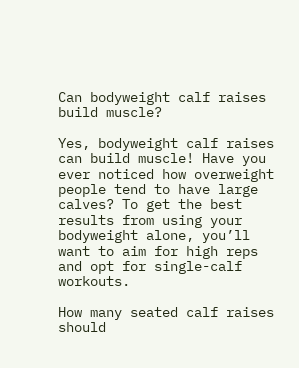Can bodyweight calf raises build muscle?

Yes, bodyweight calf raises can build muscle! Have you ever noticed how overweight people tend to have large calves? To get the best results from using your bodyweight alone, you’ll want to aim for high reps and opt for single-calf workouts.

How many seated calf raises should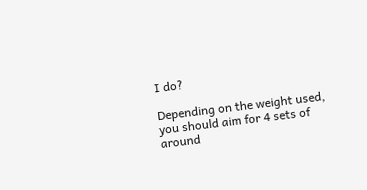I do?

Depending on the weight used, you should aim for 4 sets of around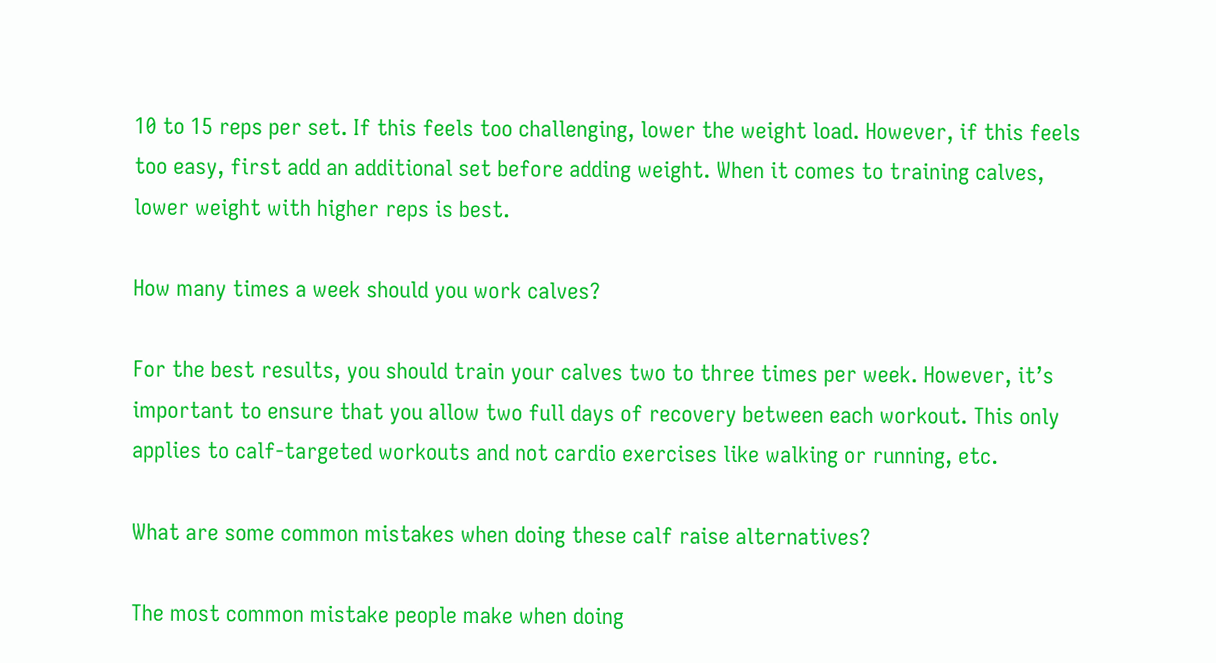10 to 15 reps per set. If this feels too challenging, lower the weight load. However, if this feels too easy, first add an additional set before adding weight. When it comes to training calves, lower weight with higher reps is best.

How many times a week should you work calves?

For the best results, you should train your calves two to three times per week. However, it’s important to ensure that you allow two full days of recovery between each workout. This only applies to calf-targeted workouts and not cardio exercises like walking or running, etc.

What are some common mistakes when doing these calf raise alternatives?

The most common mistake people make when doing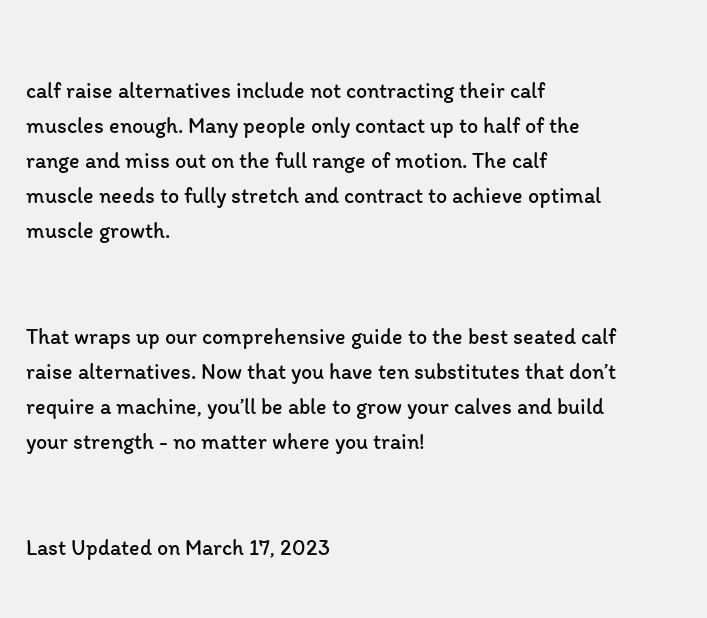calf raise alternatives include not contracting their calf muscles enough. Many people only contact up to half of the range and miss out on the full range of motion. The calf muscle needs to fully stretch and contract to achieve optimal muscle growth.


That wraps up our comprehensive guide to the best seated calf raise alternatives. Now that you have ten substitutes that don’t require a machine, you’ll be able to grow your calves and build your strength - no matter where you train!


Last Updated on March 17, 2023